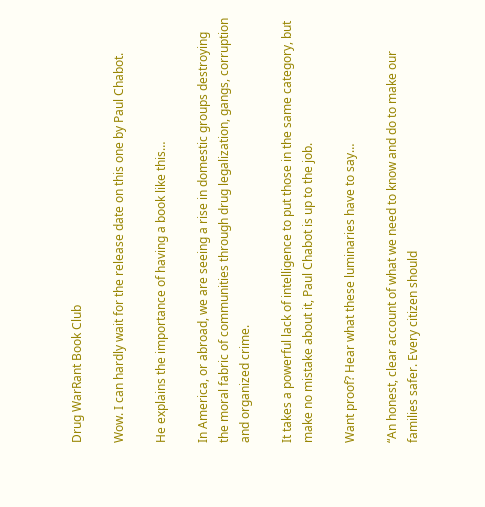Drug WarRant Book Club

Wow. I can hardly wait for the release date on this one by Paul Chabot.

He explains the importance of having a book like this…

In America, or abroad, we are seeing a rise in domestic groups destroying the moral fabric of communities through drug legalization, gangs, corruption and organized crime.

It takes a powerful lack of intelligence to put those in the same category, but make no mistake about it, Paul Chabot is up to the job.

Want proof? Hear what these luminaries have to say…

“An honest, clear account of what we need to know and do to make our families safer. Every citizen should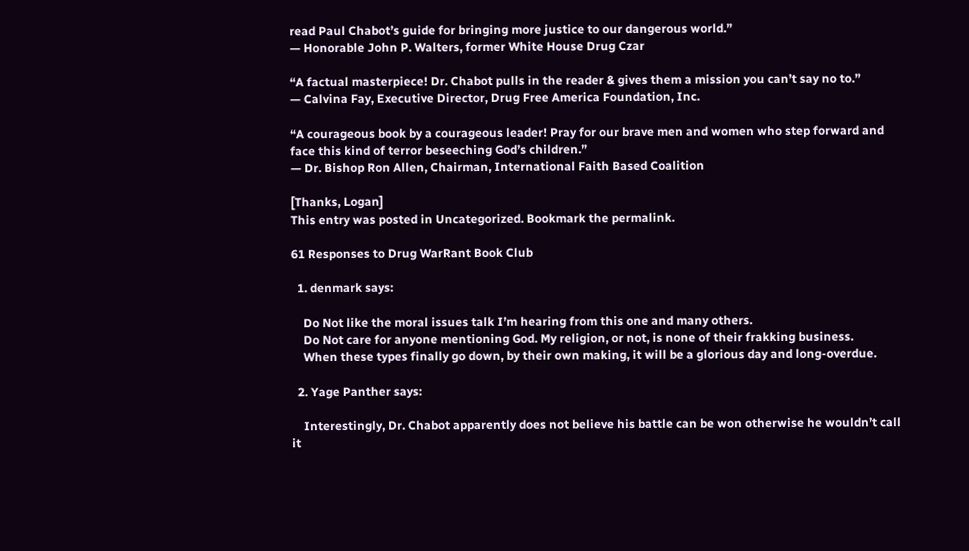read Paul Chabot’s guide for bringing more justice to our dangerous world.”
— Honorable John P. Walters, former White House Drug Czar

“A factual masterpiece! Dr. Chabot pulls in the reader & gives them a mission you can’t say no to.”
— Calvina Fay, Executive Director, Drug Free America Foundation, Inc.

“A courageous book by a courageous leader! Pray for our brave men and women who step forward and face this kind of terror beseeching God’s children.”
— Dr. Bishop Ron Allen, Chairman, International Faith Based Coalition

[Thanks, Logan]
This entry was posted in Uncategorized. Bookmark the permalink.

61 Responses to Drug WarRant Book Club

  1. denmark says:

    Do Not like the moral issues talk I’m hearing from this one and many others.
    Do Not care for anyone mentioning God. My religion, or not, is none of their frakking business.
    When these types finally go down, by their own making, it will be a glorious day and long-overdue.

  2. Yage Panther says:

    Interestingly, Dr. Chabot apparently does not believe his battle can be won otherwise he wouldn’t call it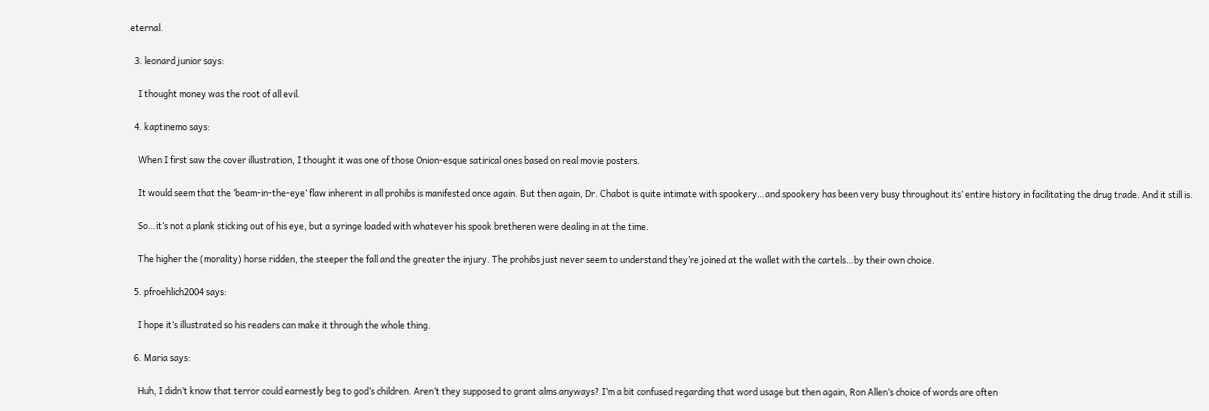eternal.

  3. leonard junior says:

    I thought money was the root of all evil.

  4. kaptinemo says:

    When I first saw the cover illustration, I thought it was one of those Onion-esque satirical ones based on real movie posters.

    It would seem that the ‘beam-in-the-eye’ flaw inherent in all prohibs is manifested once again. But then again, Dr. Chabot is quite intimate with spookery…and spookery has been very busy throughout its’ entire history in facilitating the drug trade. And it still is.

    So…it’s not a plank sticking out of his eye, but a syringe loaded with whatever his spook bretheren were dealing in at the time.

    The higher the (morality) horse ridden, the steeper the fall and the greater the injury. The prohibs just never seem to understand they’re joined at the wallet with the cartels…by their own choice.

  5. pfroehlich2004 says:

    I hope it’s illustrated so his readers can make it through the whole thing.

  6. Maria says:

    Huh, I didn’t know that terror could earnestly beg to god’s children. Aren’t they supposed to grant alms anyways? I’m a bit confused regarding that word usage but then again, Ron Allen’s choice of words are often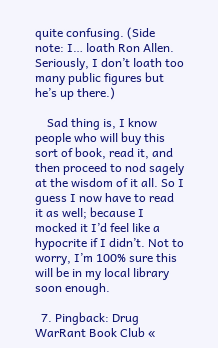quite confusing. (Side note: I… loath Ron Allen. Seriously, I don’t loath too many public figures but he’s up there.)

    Sad thing is, I know people who will buy this sort of book, read it, and then proceed to nod sagely at the wisdom of it all. So I guess I now have to read it as well; because I mocked it I’d feel like a hypocrite if I didn’t. Not to worry, I’m 100% sure this will be in my local library soon enough.

  7. Pingback: Drug WarRant Book Club «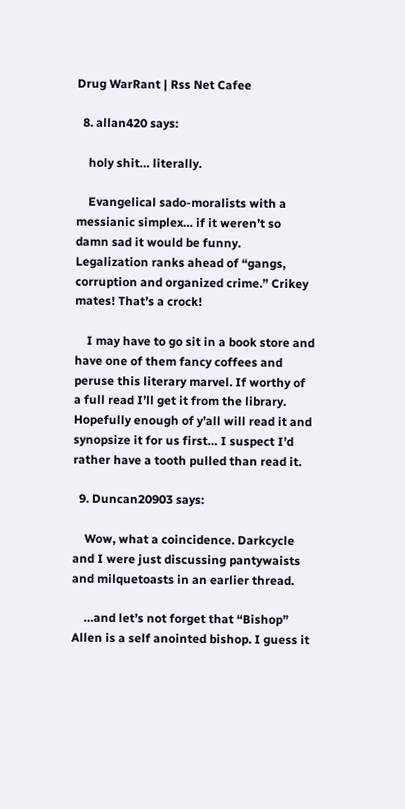Drug WarRant | Rss Net Cafee

  8. allan420 says:

    holy shit… literally.

    Evangelical sado-moralists with a messianic simplex… if it weren’t so damn sad it would be funny. Legalization ranks ahead of “gangs, corruption and organized crime.” Crikey mates! That’s a crock!

    I may have to go sit in a book store and have one of them fancy coffees and peruse this literary marvel. If worthy of a full read I’ll get it from the library. Hopefully enough of y’all will read it and synopsize it for us first… I suspect I’d rather have a tooth pulled than read it.

  9. Duncan20903 says:

    Wow, what a coincidence. Darkcycle and I were just discussing pantywaists and milquetoasts in an earlier thread.

    …and let’s not forget that “Bishop” Allen is a self anointed bishop. I guess it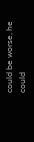could be worse, he could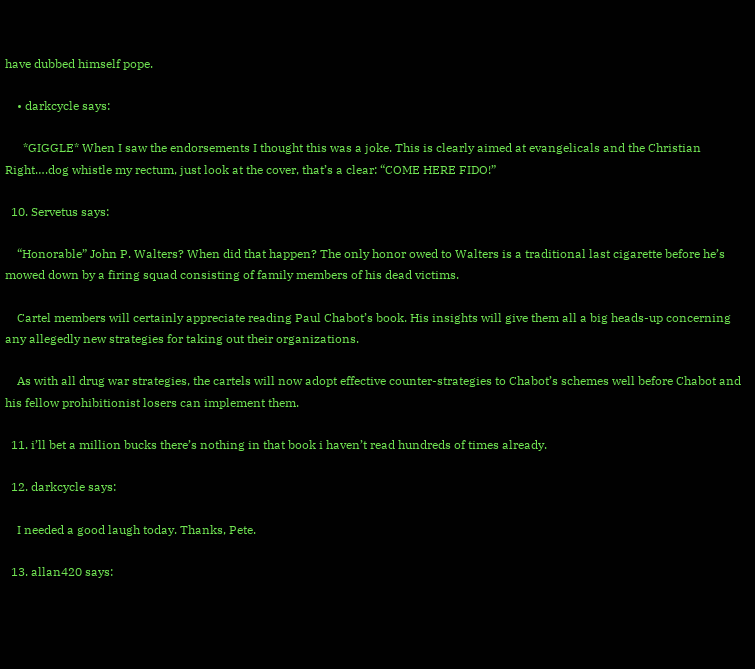have dubbed himself pope.

    • darkcycle says:

      *GIGGLE* When I saw the endorsements I thought this was a joke. This is clearly aimed at evangelicals and the Christian Right….dog whistle my rectum, just look at the cover, that’s a clear: “COME HERE FIDO!”

  10. Servetus says:

    “Honorable” John P. Walters? When did that happen? The only honor owed to Walters is a traditional last cigarette before he’s mowed down by a firing squad consisting of family members of his dead victims.

    Cartel members will certainly appreciate reading Paul Chabot’s book. His insights will give them all a big heads-up concerning any allegedly new strategies for taking out their organizations.

    As with all drug war strategies, the cartels will now adopt effective counter-strategies to Chabot’s schemes well before Chabot and his fellow prohibitionist losers can implement them.

  11. i’ll bet a million bucks there’s nothing in that book i haven’t read hundreds of times already.

  12. darkcycle says:

    I needed a good laugh today. Thanks, Pete.

  13. allan420 says: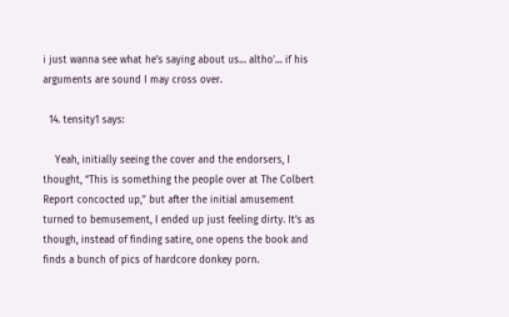i just wanna see what he’s saying about us… altho’… if his arguments are sound I may cross over.

  14. tensity1 says:

    Yeah, initially seeing the cover and the endorsers, I thought, “This is something the people over at The Colbert Report concocted up,” but after the initial amusement turned to bemusement, I ended up just feeling dirty. It’s as though, instead of finding satire, one opens the book and finds a bunch of pics of hardcore donkey porn.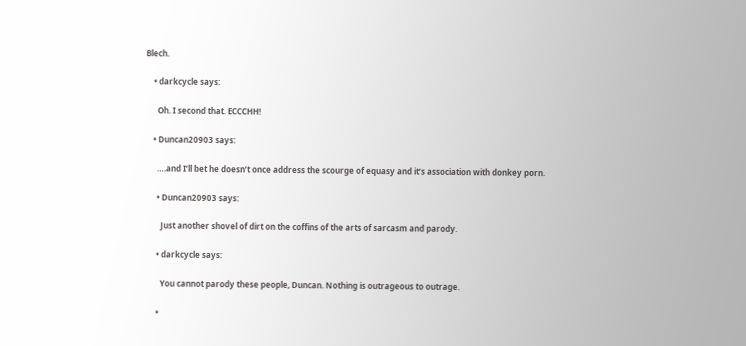Blech.

    • darkcycle says:

      Oh. I second that. ECCCHH!

    • Duncan20903 says:

      ….and I’ll bet he doesn’t once address the scourge of equasy and it’s association with donkey porn.

      • Duncan20903 says:

        Just another shovel of dirt on the coffins of the arts of sarcasm and parody.

      • darkcycle says:

        You cannot parody these people, Duncan. Nothing is outrageous to outrage.

      •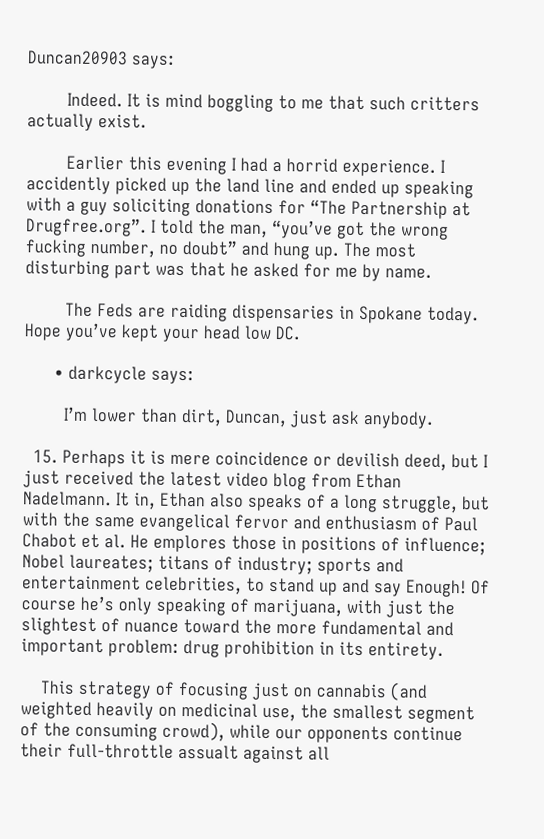Duncan20903 says:

        Indeed. It is mind boggling to me that such critters actually exist.

        Earlier this evening I had a horrid experience. I accidently picked up the land line and ended up speaking with a guy soliciting donations for “The Partnership at Drugfree.org”. I told the man, “you’ve got the wrong fucking number, no doubt” and hung up. The most disturbing part was that he asked for me by name.

        The Feds are raiding dispensaries in Spokane today. Hope you’ve kept your head low DC.

      • darkcycle says:

        I’m lower than dirt, Duncan, just ask anybody.

  15. Perhaps it is mere coincidence or devilish deed, but I just received the latest video blog from Ethan Nadelmann. It in, Ethan also speaks of a long struggle, but with the same evangelical fervor and enthusiasm of Paul Chabot et al. He emplores those in positions of influence; Nobel laureates; titans of industry; sports and entertainment celebrities, to stand up and say Enough! Of course he’s only speaking of marijuana, with just the slightest of nuance toward the more fundamental and important problem: drug prohibition in its entirety.

    This strategy of focusing just on cannabis (and weighted heavily on medicinal use, the smallest segment of the consuming crowd), while our opponents continue their full-throttle assualt against all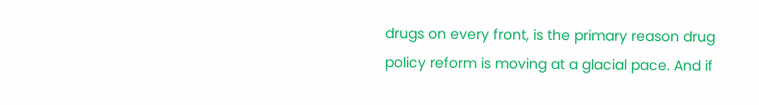drugs on every front, is the primary reason drug policy reform is moving at a glacial pace. And if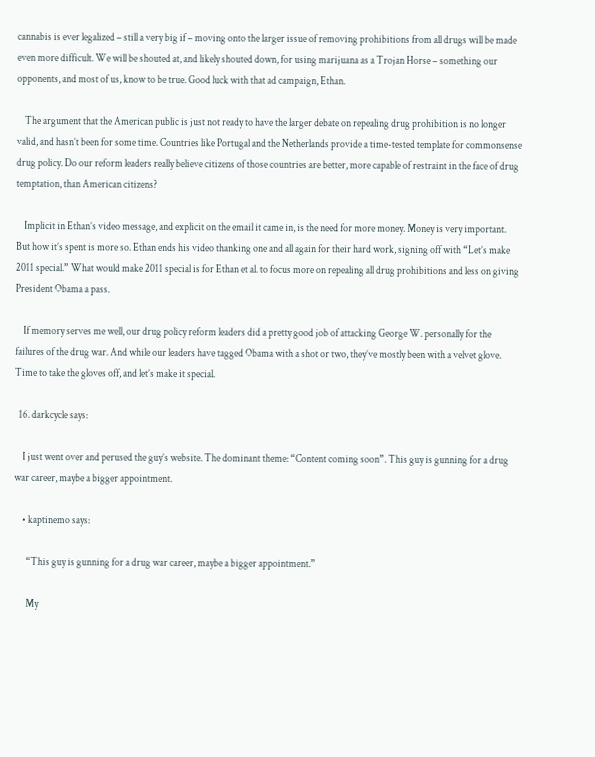cannabis is ever legalized – still a very big if – moving onto the larger issue of removing prohibitions from all drugs will be made even more difficult. We will be shouted at, and likely shouted down, for using marijuana as a Trojan Horse – something our opponents, and most of us, know to be true. Good luck with that ad campaign, Ethan.

    The argument that the American public is just not ready to have the larger debate on repealing drug prohibition is no longer valid, and hasn’t been for some time. Countries like Portugal and the Netherlands provide a time-tested template for commonsense drug policy. Do our reform leaders really believe citizens of those countries are better, more capable of restraint in the face of drug temptation, than American citizens?

    Implicit in Ethan’s video message, and explicit on the email it came in, is the need for more money. Money is very important. But how it’s spent is more so. Ethan ends his video thanking one and all again for their hard work, signing off with “Let’s make 2011 special.” What would make 2011 special is for Ethan et al. to focus more on repealing all drug prohibitions and less on giving President Obama a pass.

    If memory serves me well, our drug policy reform leaders did a pretty good job of attacking George W. personally for the failures of the drug war. And while our leaders have tagged Obama with a shot or two, they’ve mostly been with a velvet glove. Time to take the gloves off, and let’s make it special.

  16. darkcycle says:

    I just went over and perused the guy’s website. The dominant theme: “Content coming soon”. This guy is gunning for a drug war career, maybe a bigger appointment.

    • kaptinemo says:

      “This guy is gunning for a drug war career, maybe a bigger appointment.”

      My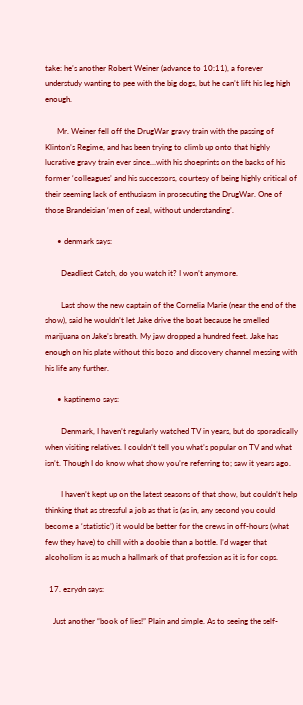take: he’s another Robert Weiner (advance to 10:11), a forever understudy wanting to pee with the big dogs, but he can’t lift his leg high enough.

      Mr. Weiner fell off the DrugWar gravy train with the passing of Klinton’s Regime, and has been trying to climb up onto that highly lucrative gravy train ever since…with his shoeprints on the backs of his former ‘colleagues’ and his successors, courtesy of being highly critical of their seeming lack of enthusiasm in prosecuting the DrugWar. One of those Brandeisian ‘men of zeal, without understanding’.

      • denmark says:

        Deadliest Catch, do you watch it? I won’t anymore.

        Last show the new captain of the Cornelia Marie (near the end of the show), said he wouldn’t let Jake drive the boat because he smelled marijuana on Jake’s breath. My jaw dropped a hundred feet. Jake has enough on his plate without this bozo and discovery channel messing with his life any further.

      • kaptinemo says:

        Denmark, I haven’t regularly watched TV in years, but do sporadically when visiting relatives. I couldn’t tell you what’s popular on TV and what isn’t. Though I do know what show you’re referring to; saw it years ago.

        I haven’t kept up on the latest seasons of that show, but couldn’t help thinking that as stressful a job as that is (as in, any second you could become a ‘statistic’) it would be better for the crews in off-hours (what few they have) to chill with a doobie than a bottle. I’d wager that alcoholism is as much a hallmark of that profession as it is for cops.

  17. ezrydn says:

    Just another “book of lies!” Plain and simple. As to seeing the self-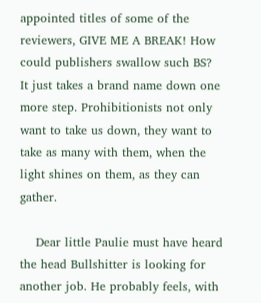appointed titles of some of the reviewers, GIVE ME A BREAK! How could publishers swallow such BS? It just takes a brand name down one more step. Prohibitionists not only want to take us down, they want to take as many with them, when the light shines on them, as they can gather.

    Dear little Paulie must have heard the head Bullshitter is looking for another job. He probably feels, with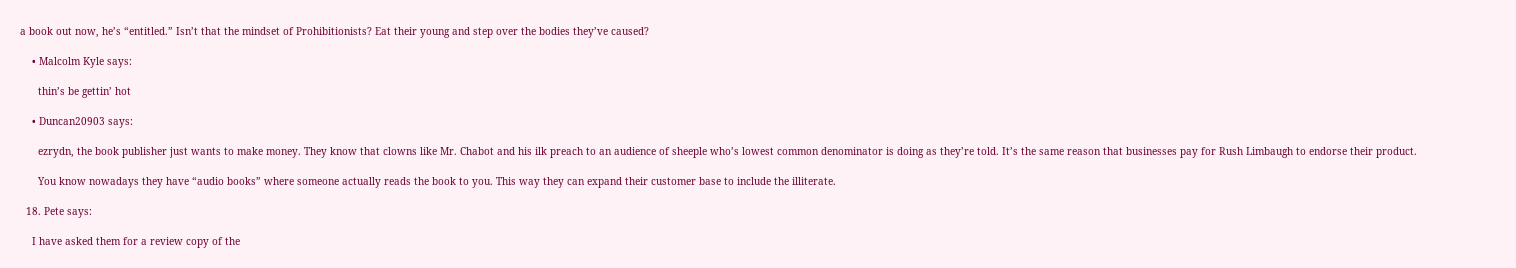a book out now, he’s “entitled.” Isn’t that the mindset of Prohibitionists? Eat their young and step over the bodies they’ve caused?

    • Malcolm Kyle says:

      thin’s be gettin’ hot

    • Duncan20903 says:

      ezrydn, the book publisher just wants to make money. They know that clowns like Mr. Chabot and his ilk preach to an audience of sheeple who’s lowest common denominator is doing as they’re told. It’s the same reason that businesses pay for Rush Limbaugh to endorse their product.

      You know nowadays they have “audio books” where someone actually reads the book to you. This way they can expand their customer base to include the illiterate.

  18. Pete says:

    I have asked them for a review copy of the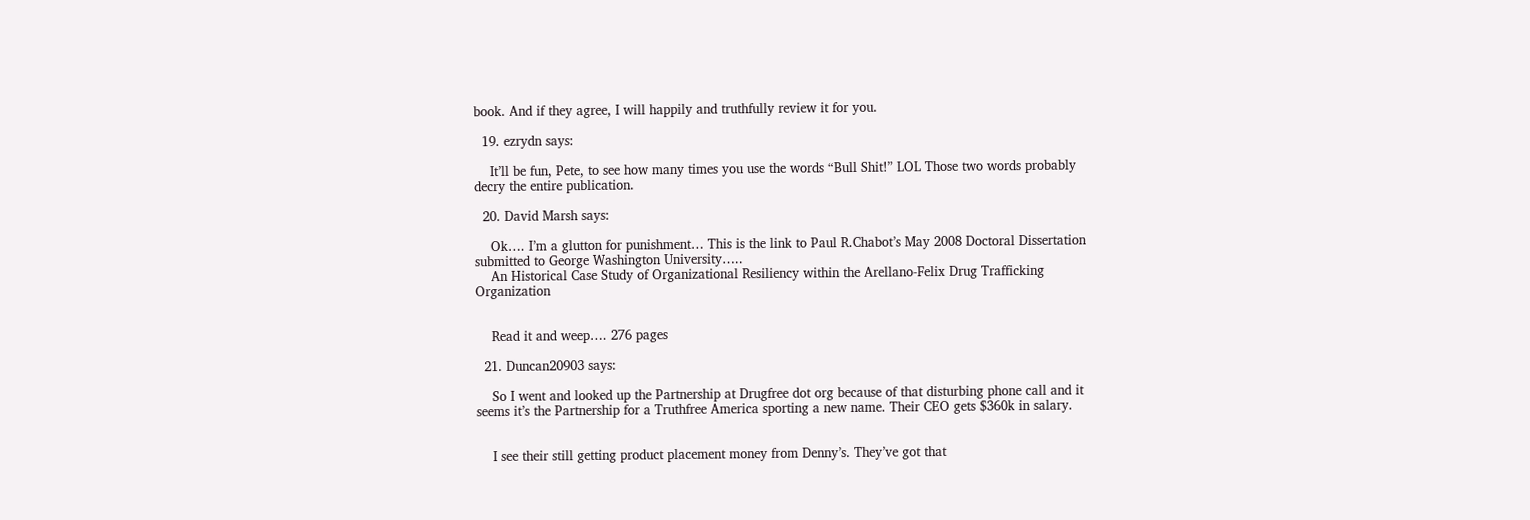book. And if they agree, I will happily and truthfully review it for you.

  19. ezrydn says:

    It’ll be fun, Pete, to see how many times you use the words “Bull Shit!” LOL Those two words probably decry the entire publication.

  20. David Marsh says:

    Ok…. I’m a glutton for punishment… This is the link to Paul R.Chabot’s May 2008 Doctoral Dissertation submitted to George Washington University…..
    An Historical Case Study of Organizational Resiliency within the Arellano-Felix Drug Trafficking Organization


    Read it and weep…. 276 pages

  21. Duncan20903 says:

    So I went and looked up the Partnership at Drugfree dot org because of that disturbing phone call and it seems it’s the Partnership for a Truthfree America sporting a new name. Their CEO gets $360k in salary.


    I see their still getting product placement money from Denny’s. They’ve got that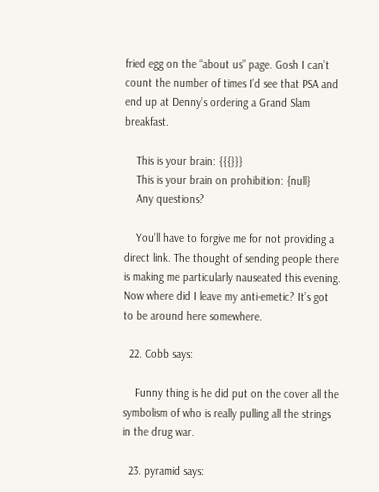fried egg on the “about us” page. Gosh I can’t count the number of times I’d see that PSA and end up at Denny’s ordering a Grand Slam breakfast.

    This is your brain: {{{}}}
    This is your brain on prohibition: {null}
    Any questions?

    You’ll have to forgive me for not providing a direct link. The thought of sending people there is making me particularly nauseated this evening. Now where did I leave my anti-emetic? It’s got to be around here somewhere.

  22. Cobb says:

    Funny thing is he did put on the cover all the symbolism of who is really pulling all the strings in the drug war.

  23. pyramid says: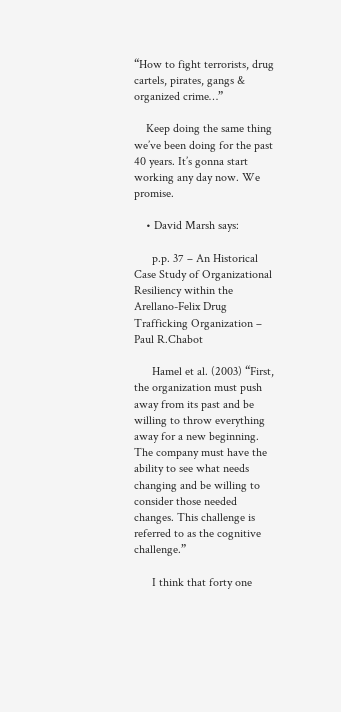“How to fight terrorists, drug cartels, pirates, gangs & organized crime…”

    Keep doing the same thing we’ve been doing for the past 40 years. It’s gonna start working any day now. We promise.

    • David Marsh says:

      p.p. 37 – An Historical Case Study of Organizational Resiliency within the Arellano-Felix Drug Trafficking Organization – Paul R.Chabot

      Hamel et al. (2003) “First, the organization must push away from its past and be willing to throw everything away for a new beginning. The company must have the ability to see what needs changing and be willing to consider those needed changes. This challenge is referred to as the cognitive challenge.”

      I think that forty one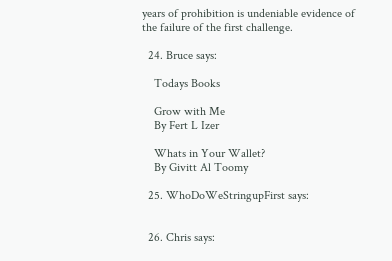years of prohibition is undeniable evidence of the failure of the first challenge.

  24. Bruce says:

    Todays Books

    Grow with Me
    By Fert L Izer

    Whats in Your Wallet?
    By Givitt Al Toomy

  25. WhoDoWeStringupFirst says:


  26. Chris says: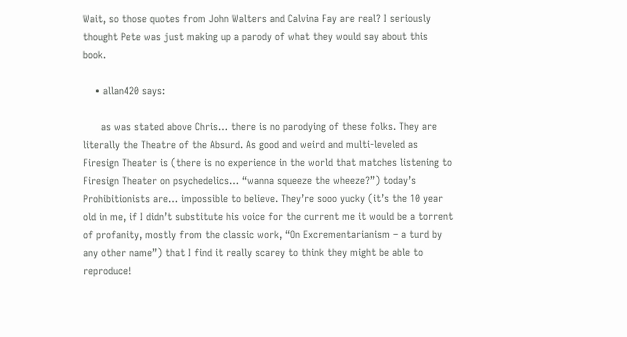Wait, so those quotes from John Walters and Calvina Fay are real? I seriously thought Pete was just making up a parody of what they would say about this book.

    • allan420 says:

      as was stated above Chris… there is no parodying of these folks. They are literally the Theatre of the Absurd. As good and weird and multi-leveled as Firesign Theater is (there is no experience in the world that matches listening to Firesign Theater on psychedelics… “wanna squeeze the wheeze?”) today’s Prohibitionists are… impossible to believe. They’re sooo yucky (it’s the 10 year old in me, if I didn’t substitute his voice for the current me it would be a torrent of profanity, mostly from the classic work, “On Excrementarianism – a turd by any other name”) that I find it really scarey to think they might be able to reproduce!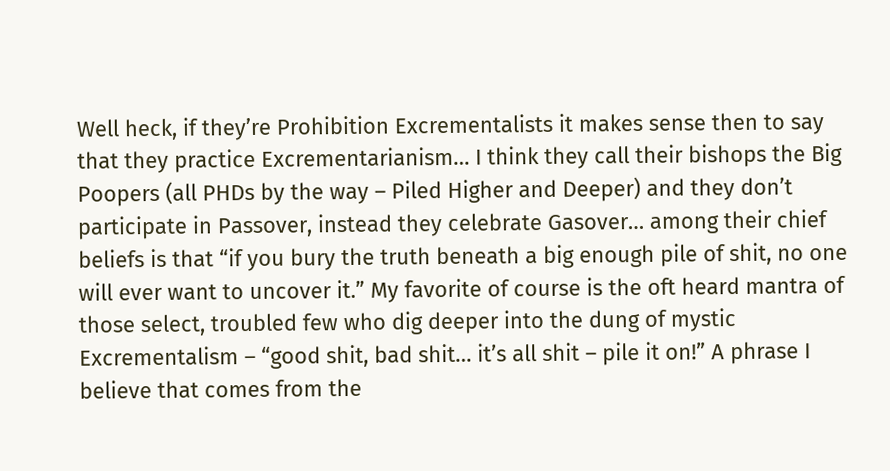Well heck, if they’re Prohibition Excrementalists it makes sense then to say that they practice Excrementarianism… I think they call their bishops the Big Poopers (all PHDs by the way – Piled Higher and Deeper) and they don’t participate in Passover, instead they celebrate Gasover… among their chief beliefs is that “if you bury the truth beneath a big enough pile of shit, no one will ever want to uncover it.” My favorite of course is the oft heard mantra of those select, troubled few who dig deeper into the dung of mystic Excrementalism – “good shit, bad shit… it’s all shit – pile it on!” A phrase I believe that comes from the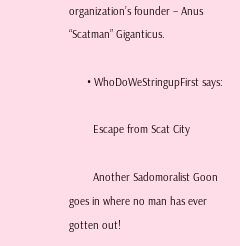organization’s founder – Anus “Scatman” Giganticus.

      • WhoDoWeStringupFirst says:

        Escape from Scat City

        Another Sadomoralist Goon goes in where no man has ever gotten out!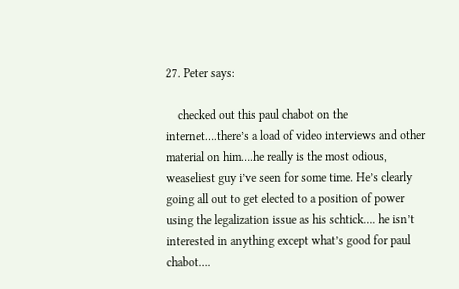27. Peter says:

    checked out this paul chabot on the internet….there’s a load of video interviews and other material on him….he really is the most odious, weaseliest guy i’ve seen for some time. He’s clearly going all out to get elected to a position of power using the legalization issue as his schtick…. he isn’t interested in anything except what’s good for paul chabot….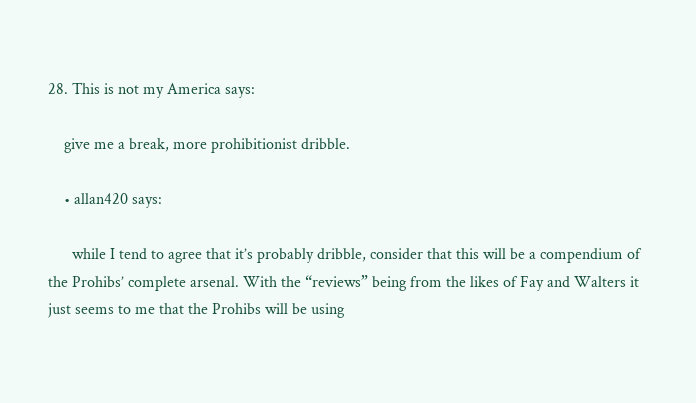28. This is not my America says:

    give me a break, more prohibitionist dribble.

    • allan420 says:

      while I tend to agree that it’s probably dribble, consider that this will be a compendium of the Prohibs’ complete arsenal. With the “reviews” being from the likes of Fay and Walters it just seems to me that the Prohibs will be using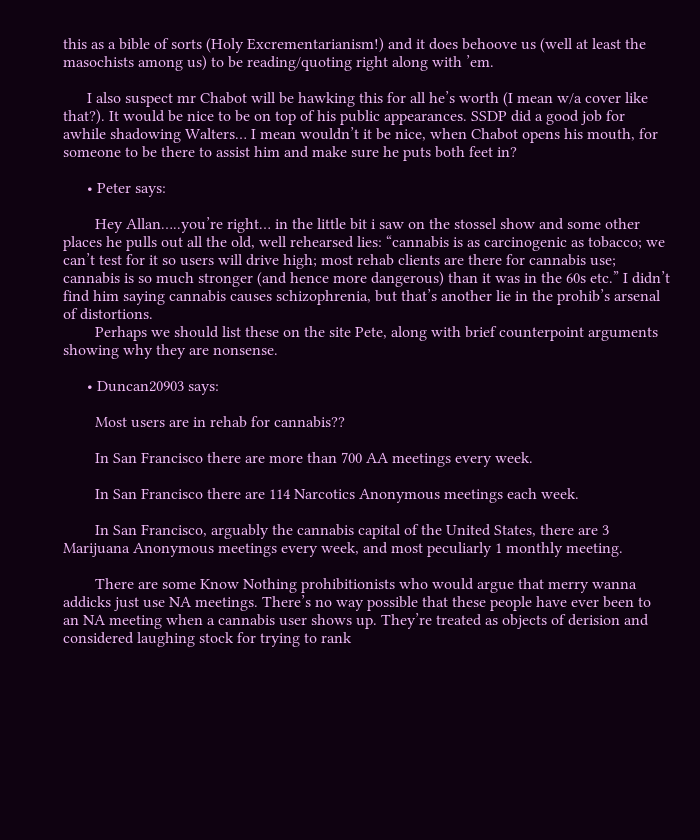this as a bible of sorts (Holy Excrementarianism!) and it does behoove us (well at least the masochists among us) to be reading/quoting right along with ’em.

      I also suspect mr Chabot will be hawking this for all he’s worth (I mean w/a cover like that?). It would be nice to be on top of his public appearances. SSDP did a good job for awhile shadowing Walters… I mean wouldn’t it be nice, when Chabot opens his mouth, for someone to be there to assist him and make sure he puts both feet in?

      • Peter says:

        Hey Allan…..you’re right… in the little bit i saw on the stossel show and some other places he pulls out all the old, well rehearsed lies: “cannabis is as carcinogenic as tobacco; we can’t test for it so users will drive high; most rehab clients are there for cannabis use; cannabis is so much stronger (and hence more dangerous) than it was in the 60s etc.” I didn’t find him saying cannabis causes schizophrenia, but that’s another lie in the prohib’s arsenal of distortions.
        Perhaps we should list these on the site Pete, along with brief counterpoint arguments showing why they are nonsense.

      • Duncan20903 says:

        Most users are in rehab for cannabis??

        In San Francisco there are more than 700 AA meetings every week.

        In San Francisco there are 114 Narcotics Anonymous meetings each week.

        In San Francisco, arguably the cannabis capital of the United States, there are 3 Marijuana Anonymous meetings every week, and most peculiarly 1 monthly meeting.

        There are some Know Nothing prohibitionists who would argue that merry wanna addicks just use NA meetings. There’s no way possible that these people have ever been to an NA meeting when a cannabis user shows up. They’re treated as objects of derision and considered laughing stock for trying to rank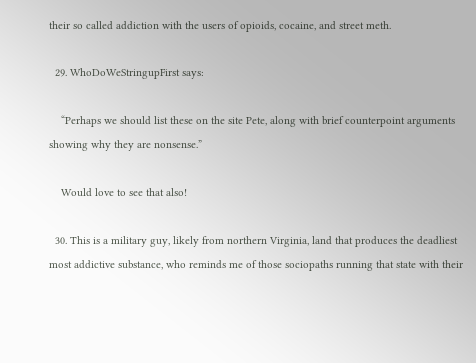their so called addiction with the users of opioids, cocaine, and street meth.

  29. WhoDoWeStringupFirst says:

    “Perhaps we should list these on the site Pete, along with brief counterpoint arguments showing why they are nonsense.”

    Would love to see that also!

  30. This is a military guy, likely from northern Virginia, land that produces the deadliest most addictive substance, who reminds me of those sociopaths running that state with their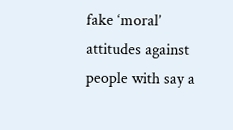fake ‘moral’ attitudes against people with say a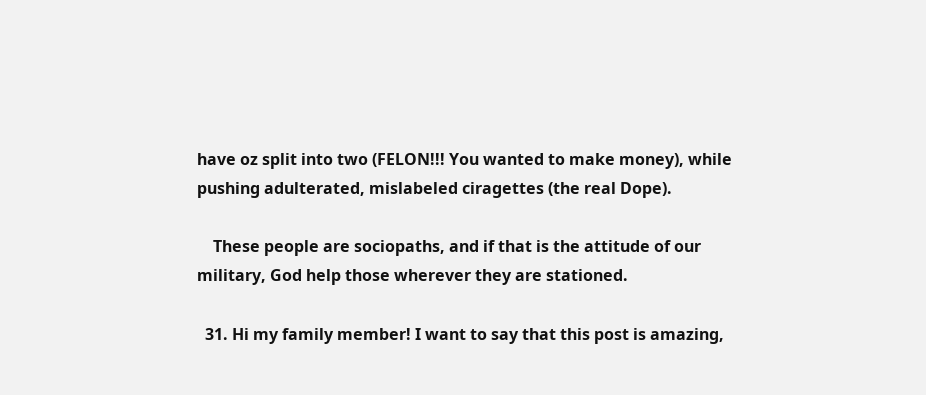have oz split into two (FELON!!! You wanted to make money), while pushing adulterated, mislabeled ciragettes (the real Dope).

    These people are sociopaths, and if that is the attitude of our military, God help those wherever they are stationed.

  31. Hi my family member! I want to say that this post is amazing,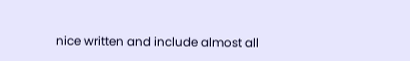nice written and include almost all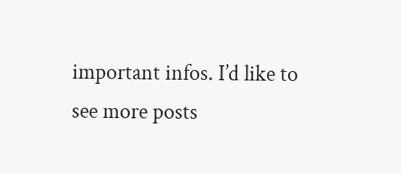important infos. I’d like to see more posts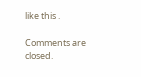like this .

Comments are closed.